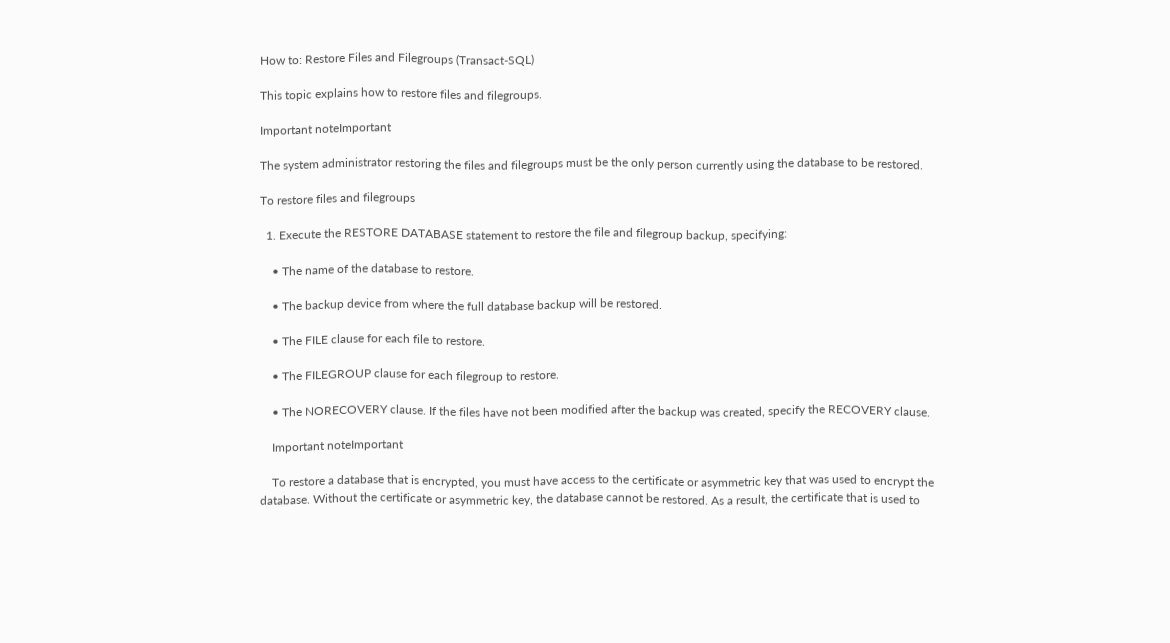How to: Restore Files and Filegroups (Transact-SQL)

This topic explains how to restore files and filegroups.

Important noteImportant

The system administrator restoring the files and filegroups must be the only person currently using the database to be restored.

To restore files and filegroups

  1. Execute the RESTORE DATABASE statement to restore the file and filegroup backup, specifying:

    • The name of the database to restore.

    • The backup device from where the full database backup will be restored.

    • The FILE clause for each file to restore.

    • The FILEGROUP clause for each filegroup to restore.

    • The NORECOVERY clause. If the files have not been modified after the backup was created, specify the RECOVERY clause.

    Important noteImportant

    To restore a database that is encrypted, you must have access to the certificate or asymmetric key that was used to encrypt the database. Without the certificate or asymmetric key, the database cannot be restored. As a result, the certificate that is used to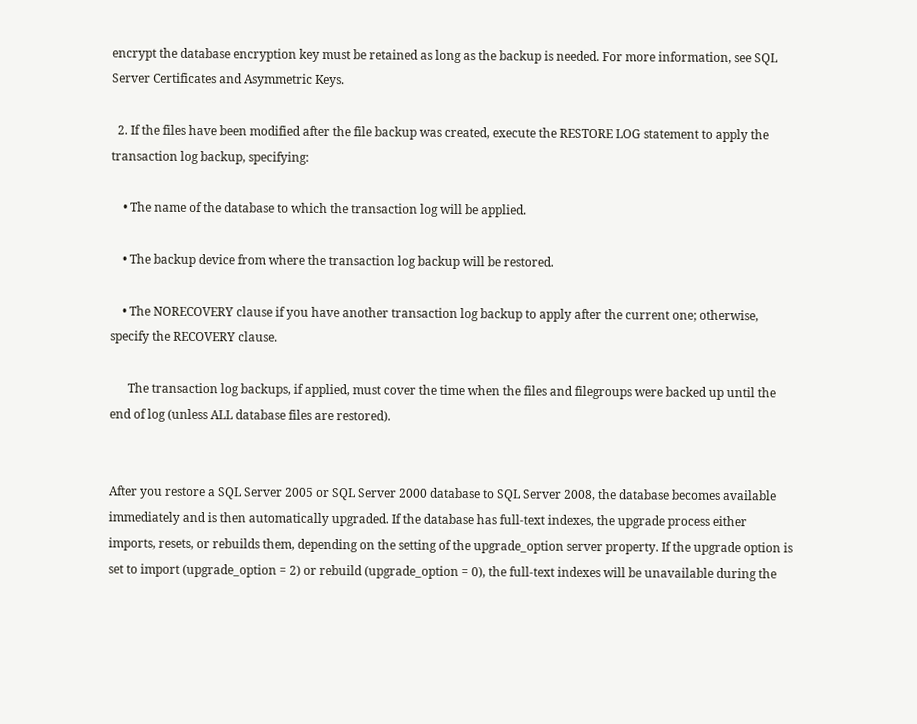encrypt the database encryption key must be retained as long as the backup is needed. For more information, see SQL Server Certificates and Asymmetric Keys.

  2. If the files have been modified after the file backup was created, execute the RESTORE LOG statement to apply the transaction log backup, specifying:

    • The name of the database to which the transaction log will be applied.

    • The backup device from where the transaction log backup will be restored.

    • The NORECOVERY clause if you have another transaction log backup to apply after the current one; otherwise, specify the RECOVERY clause.

      The transaction log backups, if applied, must cover the time when the files and filegroups were backed up until the end of log (unless ALL database files are restored).


After you restore a SQL Server 2005 or SQL Server 2000 database to SQL Server 2008, the database becomes available immediately and is then automatically upgraded. If the database has full-text indexes, the upgrade process either imports, resets, or rebuilds them, depending on the setting of the upgrade_option server property. If the upgrade option is set to import (upgrade_option = 2) or rebuild (upgrade_option = 0), the full-text indexes will be unavailable during the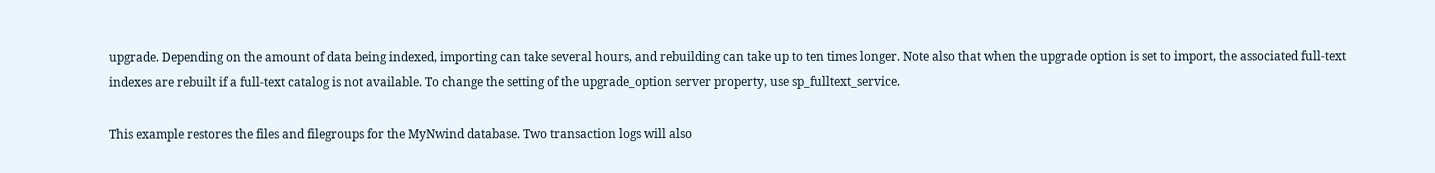upgrade. Depending on the amount of data being indexed, importing can take several hours, and rebuilding can take up to ten times longer. Note also that when the upgrade option is set to import, the associated full-text indexes are rebuilt if a full-text catalog is not available. To change the setting of the upgrade_option server property, use sp_fulltext_service.

This example restores the files and filegroups for the MyNwind database. Two transaction logs will also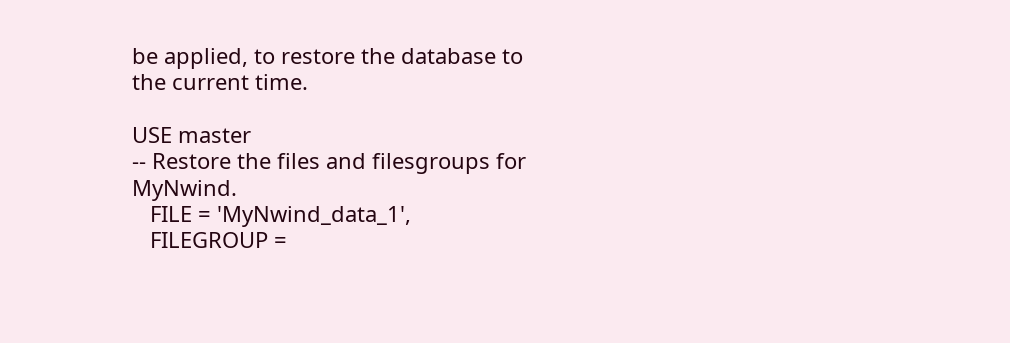be applied, to restore the database to the current time.

USE master
-- Restore the files and filesgroups for MyNwind.
   FILE = 'MyNwind_data_1',
   FILEGROUP =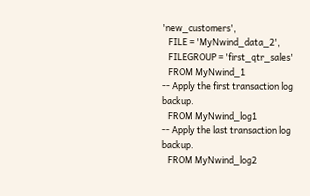'new_customers',
   FILE = 'MyNwind_data_2',
   FILEGROUP = 'first_qtr_sales'
   FROM MyNwind_1
-- Apply the first transaction log backup.
   FROM MyNwind_log1
-- Apply the last transaction log backup.
   FROM MyNwind_log2